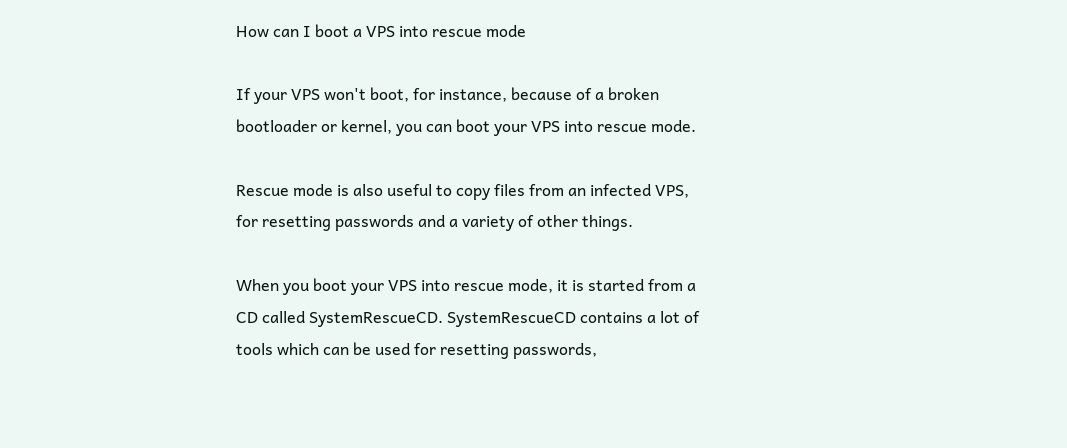How can I boot a VPS into rescue mode

If your VPS won't boot, for instance, because of a broken bootloader or kernel, you can boot your VPS into rescue mode.

Rescue mode is also useful to copy files from an infected VPS, for resetting passwords and a variety of other things.

When you boot your VPS into rescue mode, it is started from a CD called SystemRescueCD. SystemRescueCD contains a lot of tools which can be used for resetting passwords,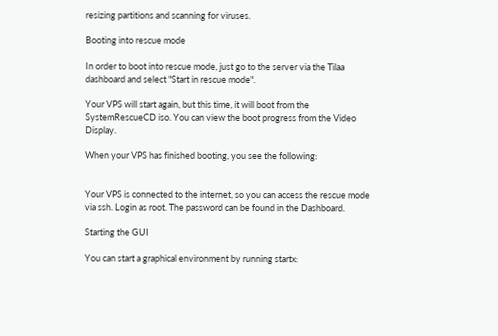resizing partitions and scanning for viruses.

Booting into rescue mode

In order to boot into rescue mode, just go to the server via the Tilaa dashboard and select "Start in rescue mode".

Your VPS will start again, but this time, it will boot from the SystemRescueCD iso. You can view the boot progress from the Video Display.

When your VPS has finished booting, you see the following:


Your VPS is connected to the internet, so you can access the rescue mode via ssh. Login as root. The password can be found in the Dashboard.

Starting the GUI

You can start a graphical environment by running startx: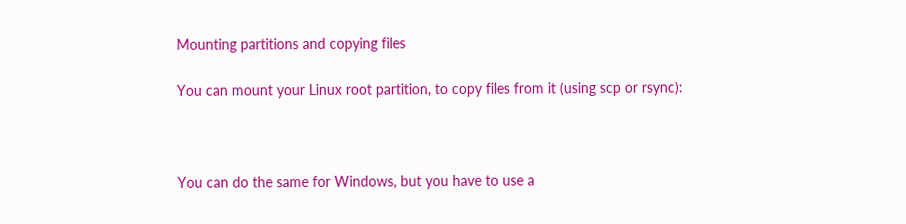Mounting partitions and copying files

You can mount your Linux root partition, to copy files from it (using scp or rsync):



You can do the same for Windows, but you have to use a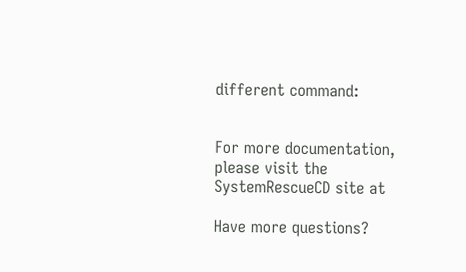different command:


For more documentation, please visit the SystemRescueCD site at

Have more questions?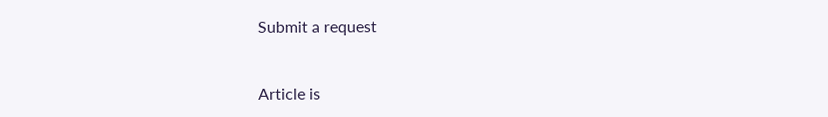Submit a request


Article is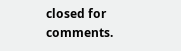closed for comments.